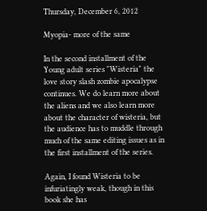Thursday, December 6, 2012

Myopia- more of the same

In the second installment of the Young adult series "Wisteria" the love story slash zombie apocalypse continues. We do learn more about the aliens and we also learn more about the character of wisteria, but the audience has to muddle through much of the same editing issues as in the first installment of the series.

Again, I found Wisteria to be infuriatingly weak, though in this book she has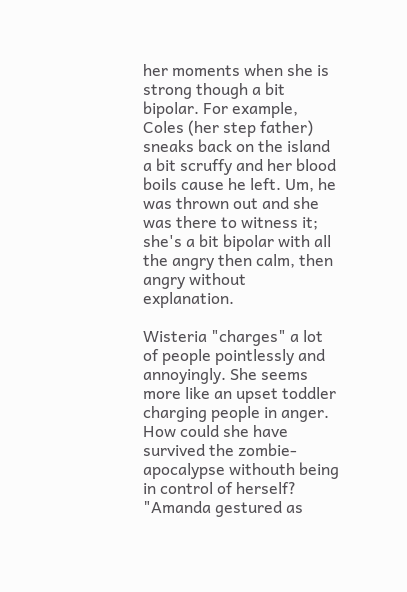her moments when she is strong though a bit bipolar. For example, Coles (her step father) sneaks back on the island a bit scruffy and her blood boils cause he left. Um, he was thrown out and she was there to witness it; she's a bit bipolar with all the angry then calm, then angry without explanation.

Wisteria "charges" a lot of people pointlessly and annoyingly. She seems more like an upset toddler charging people in anger. How could she have survived the zombie-apocalypse withouth being in control of herself?
"Amanda gestured as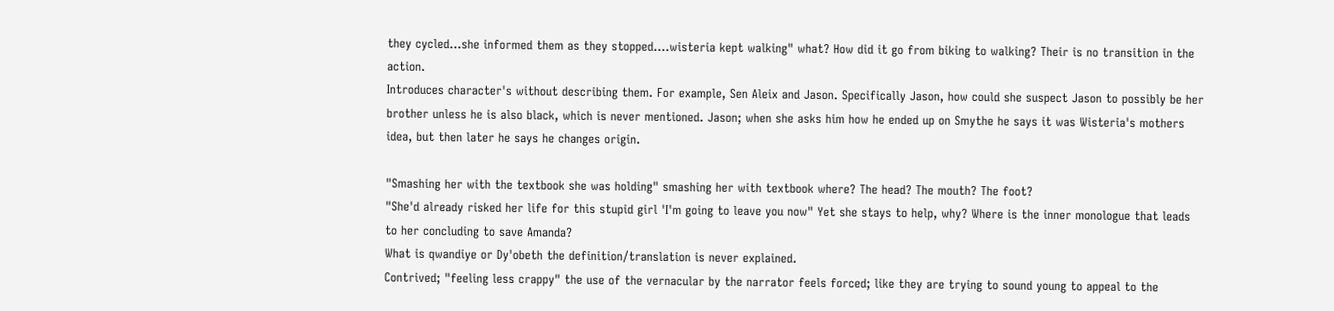they cycled...she informed them as they stopped....wisteria kept walking" what? How did it go from biking to walking? Their is no transition in the action.
Introduces character's without describing them. For example, Sen Aleix and Jason. Specifically Jason, how could she suspect Jason to possibly be her brother unless he is also black, which is never mentioned. Jason; when she asks him how he ended up on Smythe he says it was Wisteria's mothers idea, but then later he says he changes origin.

"Smashing her with the textbook she was holding" smashing her with textbook where? The head? The mouth? The foot?
"She'd already risked her life for this stupid girl 'I'm going to leave you now" Yet she stays to help, why? Where is the inner monologue that leads to her concluding to save Amanda?
What is qwandiye or Dy'obeth the definition/translation is never explained.
Contrived; "feeling less crappy" the use of the vernacular by the narrator feels forced; like they are trying to sound young to appeal to the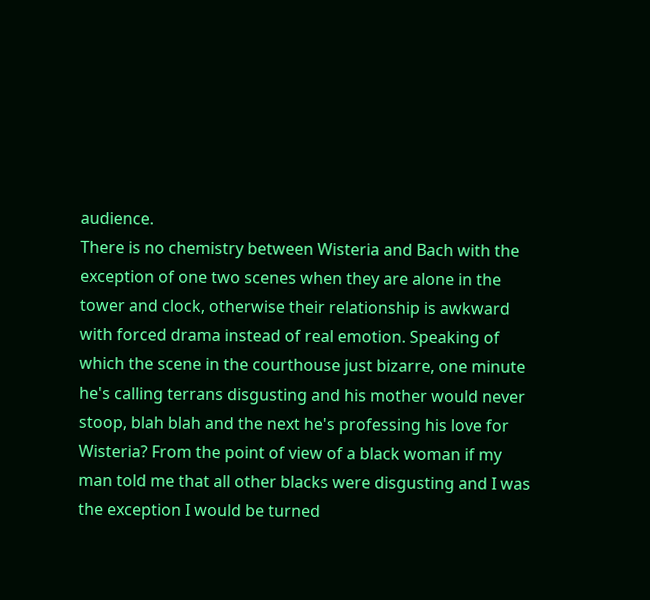audience.
There is no chemistry between Wisteria and Bach with the exception of one two scenes when they are alone in the tower and clock, otherwise their relationship is awkward with forced drama instead of real emotion. Speaking of which the scene in the courthouse just bizarre, one minute he's calling terrans disgusting and his mother would never stoop, blah blah and the next he's professing his love for Wisteria? From the point of view of a black woman if my man told me that all other blacks were disgusting and I was the exception I would be turned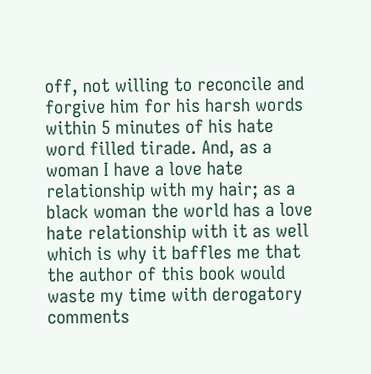off, not willing to reconcile and forgive him for his harsh words within 5 minutes of his hate word filled tirade. And, as a woman I have a love hate relationship with my hair; as a black woman the world has a love hate relationship with it as well which is why it baffles me that the author of this book would waste my time with derogatory comments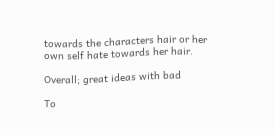towards the characters hair or her own self hate towards her hair.

Overall; great ideas with bad

To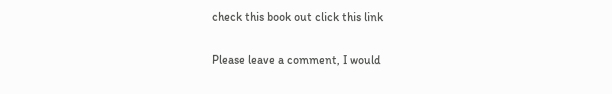check this book out click this link

Please leave a comment, I would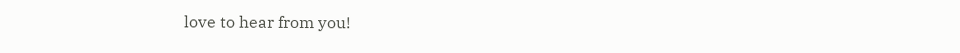love to hear from you!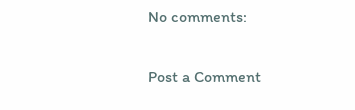No comments:

Post a Comment